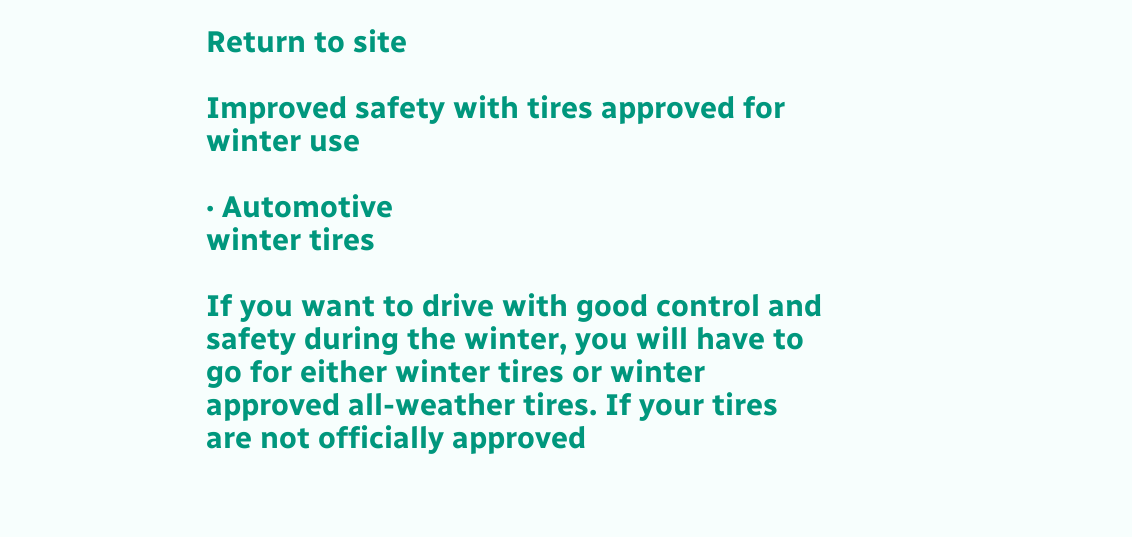Return to site

Improved safety with tires approved for winter use

· Automotive
winter tires

If you want to drive with good control and safety during the winter, you will have to go for either winter tires or winter approved all-weather tires. If your tires are not officially approved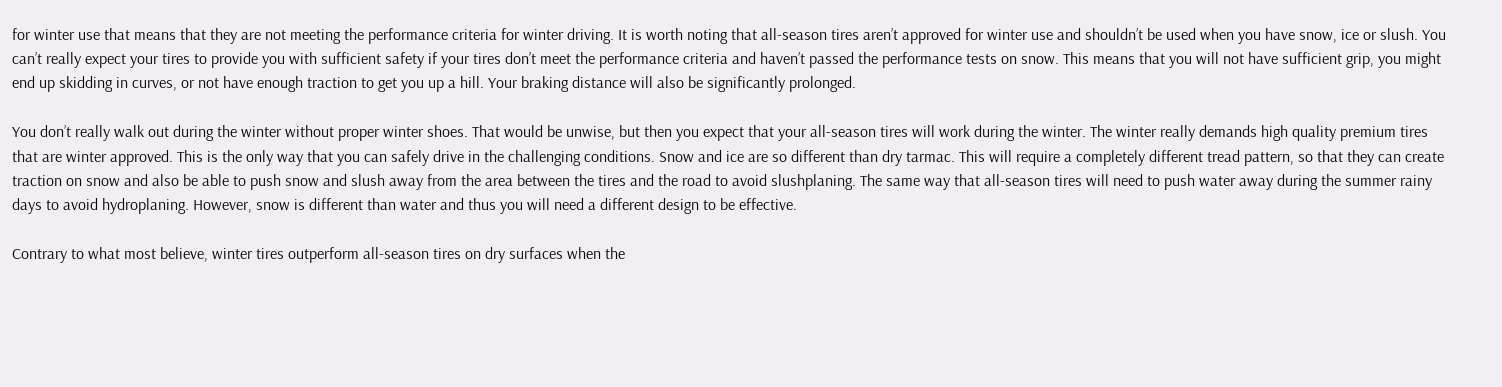for winter use that means that they are not meeting the performance criteria for winter driving. It is worth noting that all-season tires aren’t approved for winter use and shouldn’t be used when you have snow, ice or slush. You can’t really expect your tires to provide you with sufficient safety if your tires don’t meet the performance criteria and haven’t passed the performance tests on snow. This means that you will not have sufficient grip, you might end up skidding in curves, or not have enough traction to get you up a hill. Your braking distance will also be significantly prolonged.

You don’t really walk out during the winter without proper winter shoes. That would be unwise, but then you expect that your all-season tires will work during the winter. The winter really demands high quality premium tires that are winter approved. This is the only way that you can safely drive in the challenging conditions. Snow and ice are so different than dry tarmac. This will require a completely different tread pattern, so that they can create traction on snow and also be able to push snow and slush away from the area between the tires and the road to avoid slushplaning. The same way that all-season tires will need to push water away during the summer rainy days to avoid hydroplaning. However, snow is different than water and thus you will need a different design to be effective.

Contrary to what most believe, winter tires outperform all-season tires on dry surfaces when the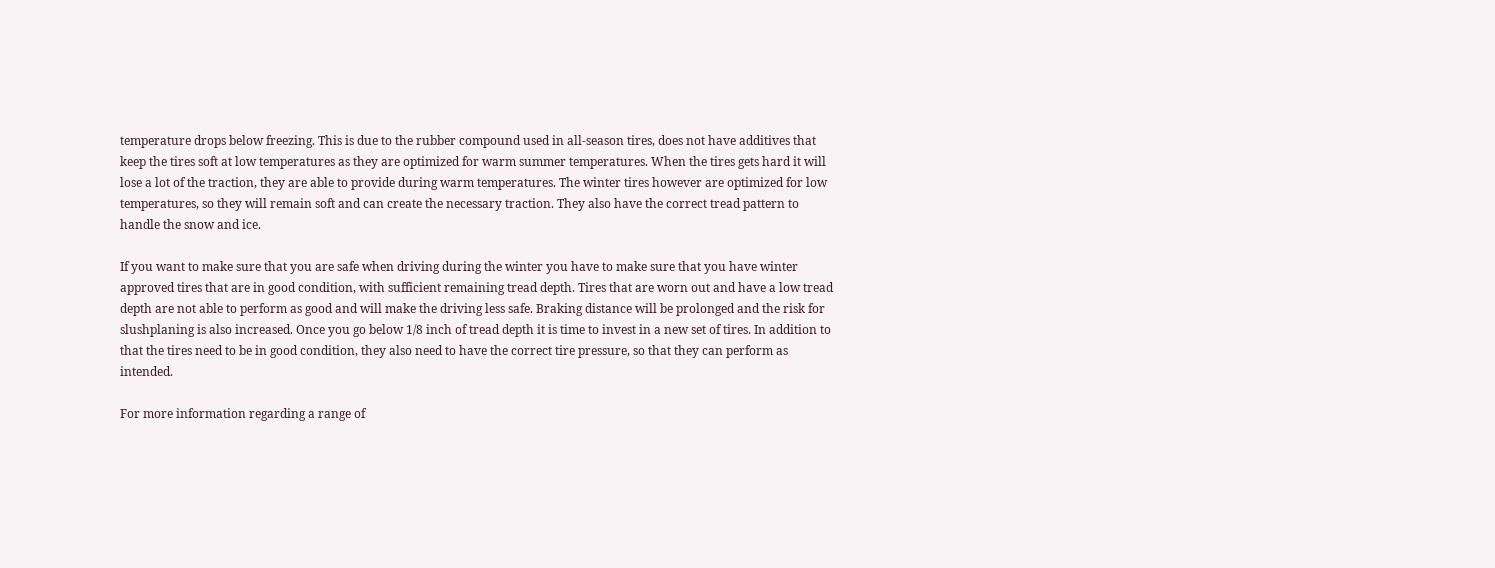temperature drops below freezing. This is due to the rubber compound used in all-season tires, does not have additives that keep the tires soft at low temperatures as they are optimized for warm summer temperatures. When the tires gets hard it will lose a lot of the traction, they are able to provide during warm temperatures. The winter tires however are optimized for low temperatures, so they will remain soft and can create the necessary traction. They also have the correct tread pattern to handle the snow and ice.

If you want to make sure that you are safe when driving during the winter you have to make sure that you have winter approved tires that are in good condition, with sufficient remaining tread depth. Tires that are worn out and have a low tread depth are not able to perform as good and will make the driving less safe. Braking distance will be prolonged and the risk for slushplaning is also increased. Once you go below 1/8 inch of tread depth it is time to invest in a new set of tires. In addition to that the tires need to be in good condition, they also need to have the correct tire pressure, so that they can perform as intended.

For more information regarding a range of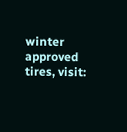winter approved tires, visit: